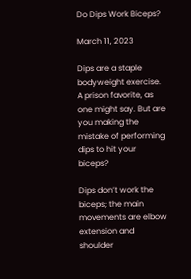Do Dips Work Biceps?

March 11, 2023

Dips are a staple bodyweight exercise. A prison favorite, as one might say. But are you making the mistake of performing dips to hit your biceps?

Dips don’t work the biceps; the main movements are elbow extension and shoulder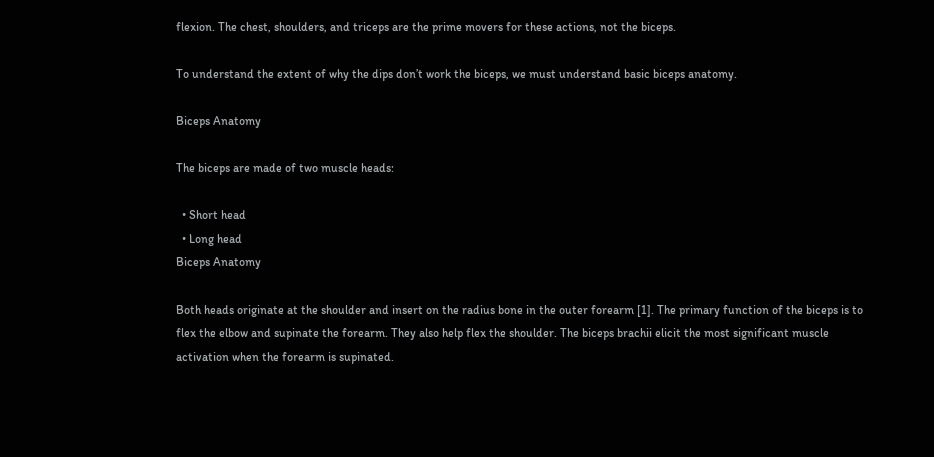flexion. The chest, shoulders, and triceps are the prime movers for these actions, not the biceps.

To understand the extent of why the dips don’t work the biceps, we must understand basic biceps anatomy.

Biceps Anatomy

The biceps are made of two muscle heads:

  • Short head
  • Long head
Biceps Anatomy

Both heads originate at the shoulder and insert on the radius bone in the outer forearm [1]. The primary function of the biceps is to flex the elbow and supinate the forearm. They also help flex the shoulder. The biceps brachii elicit the most significant muscle activation when the forearm is supinated.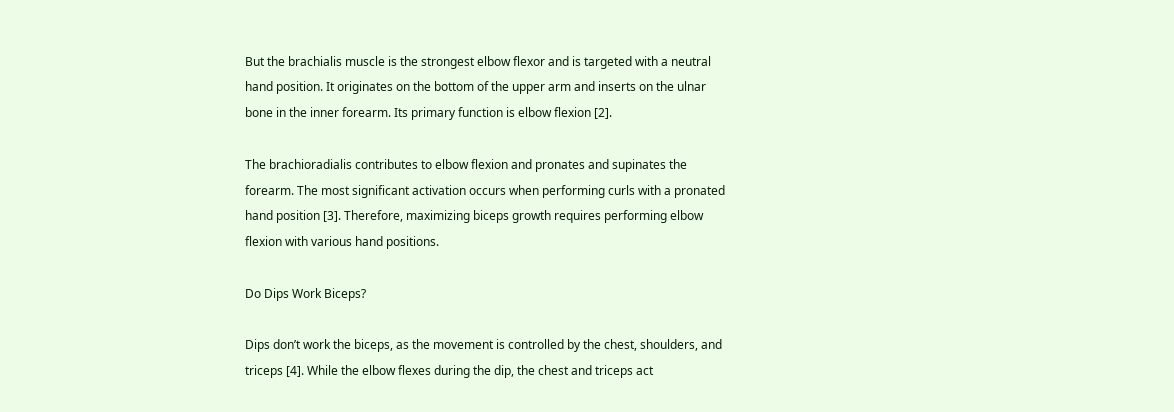But the brachialis muscle is the strongest elbow flexor and is targeted with a neutral hand position. It originates on the bottom of the upper arm and inserts on the ulnar bone in the inner forearm. Its primary function is elbow flexion [2].

The brachioradialis contributes to elbow flexion and pronates and supinates the forearm. The most significant activation occurs when performing curls with a pronated hand position [3]. Therefore, maximizing biceps growth requires performing elbow flexion with various hand positions.

Do Dips Work Biceps?

Dips don’t work the biceps, as the movement is controlled by the chest, shoulders, and triceps [4]. While the elbow flexes during the dip, the chest and triceps act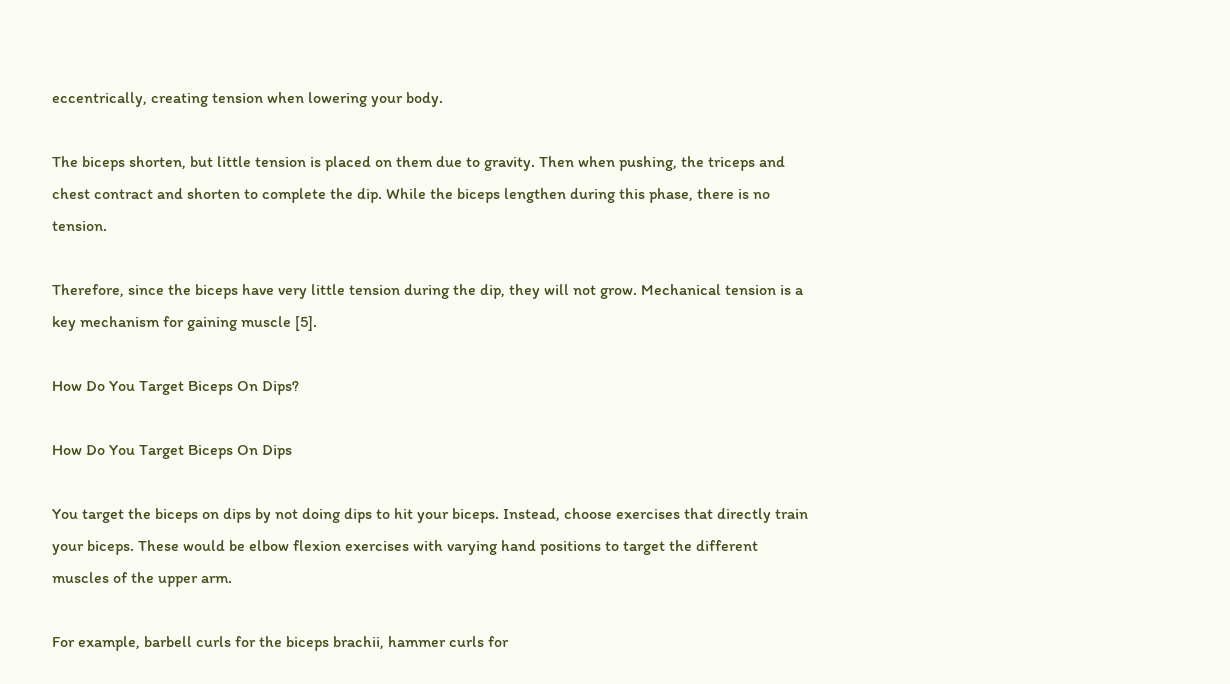eccentrically, creating tension when lowering your body.

The biceps shorten, but little tension is placed on them due to gravity. Then when pushing, the triceps and chest contract and shorten to complete the dip. While the biceps lengthen during this phase, there is no tension.

Therefore, since the biceps have very little tension during the dip, they will not grow. Mechanical tension is a key mechanism for gaining muscle [5].

How Do You Target Biceps On Dips?

How Do You Target Biceps On Dips

You target the biceps on dips by not doing dips to hit your biceps. Instead, choose exercises that directly train your biceps. These would be elbow flexion exercises with varying hand positions to target the different muscles of the upper arm.

For example, barbell curls for the biceps brachii, hammer curls for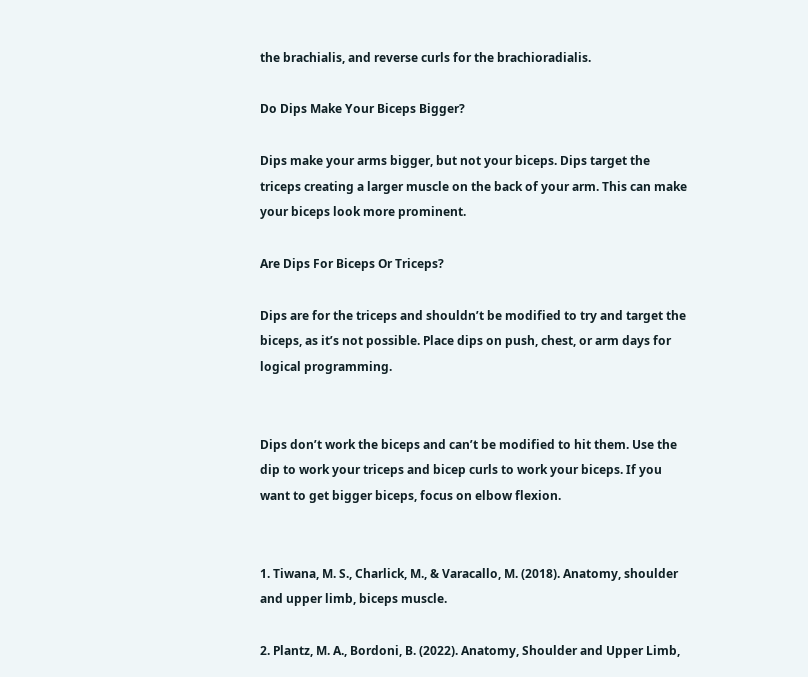the brachialis, and reverse curls for the brachioradialis.

Do Dips Make Your Biceps Bigger?

Dips make your arms bigger, but not your biceps. Dips target the triceps creating a larger muscle on the back of your arm. This can make your biceps look more prominent.

Are Dips For Biceps Or Triceps?

Dips are for the triceps and shouldn’t be modified to try and target the biceps, as it’s not possible. Place dips on push, chest, or arm days for logical programming.


Dips don’t work the biceps and can’t be modified to hit them. Use the dip to work your triceps and bicep curls to work your biceps. If you want to get bigger biceps, focus on elbow flexion.


1. Tiwana, M. S., Charlick, M., & Varacallo, M. (2018). Anatomy, shoulder and upper limb, biceps muscle.

2. Plantz, M. A., Bordoni, B. (2022). Anatomy, Shoulder and Upper Limb,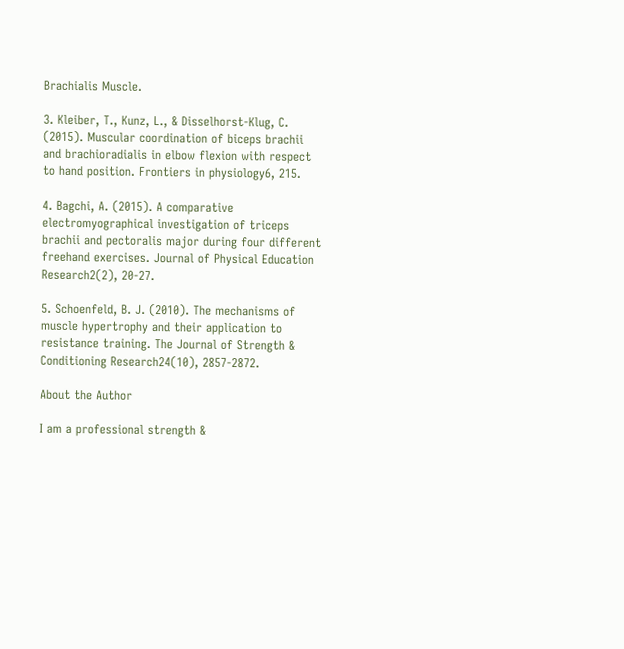Brachialis Muscle.

3. Kleiber, T., Kunz, L., & Disselhorst-Klug, C. (2015). Muscular coordination of biceps brachii and brachioradialis in elbow flexion with respect to hand position. Frontiers in physiology6, 215.

4. Bagchi, A. (2015). A comparative electromyographical investigation of triceps brachii and pectoralis major during four different freehand exercises. Journal of Physical Education Research2(2), 20-27.

5. Schoenfeld, B. J. (2010). The mechanisms of muscle hypertrophy and their application to resistance training. The Journal of Strength & Conditioning Research24(10), 2857-2872.

About the Author

I am a professional strength &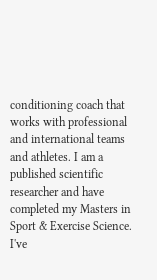conditioning coach that works with professional and international teams and athletes. I am a published scientific researcher and have completed my Masters in Sport & Exercise Science. I've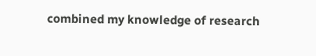combined my knowledge of research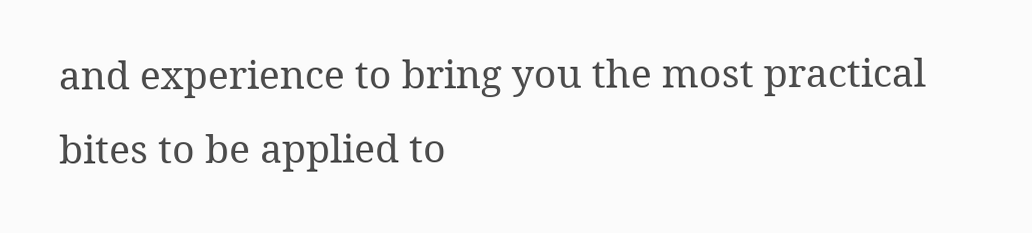and experience to bring you the most practical bites to be applied to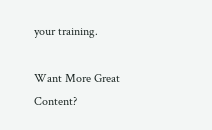your training.

Want More Great Content?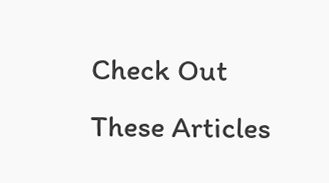Check Out These Articles